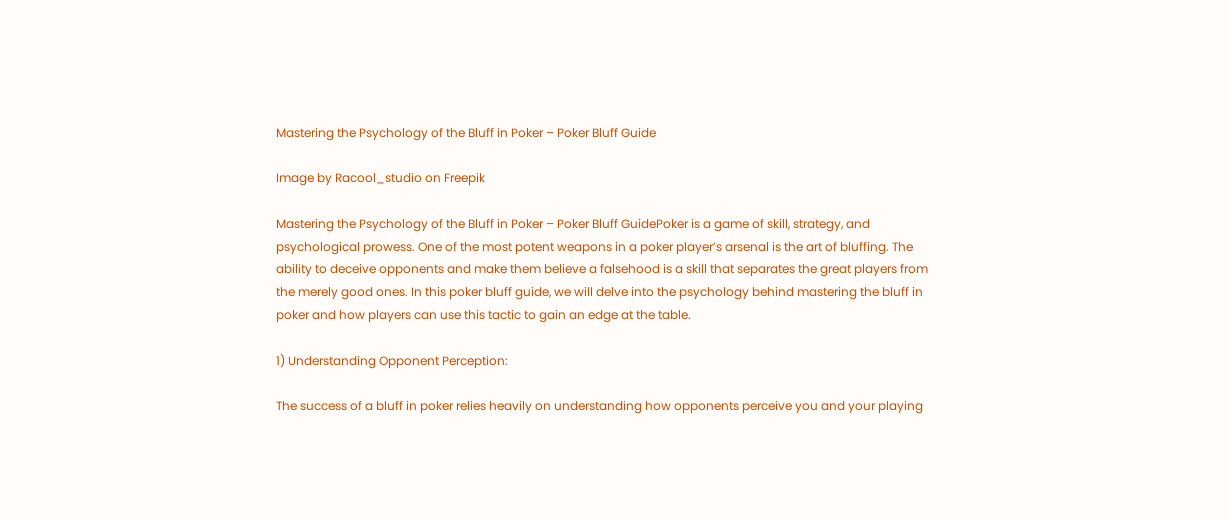Mastering the Psychology of the Bluff in Poker – Poker Bluff Guide

Image by Racool_studio on Freepik

Mastering the Psychology of the Bluff in Poker – Poker Bluff GuidePoker is a game of skill, strategy, and psychological prowess. One of the most potent weapons in a poker player’s arsenal is the art of bluffing. The ability to deceive opponents and make them believe a falsehood is a skill that separates the great players from the merely good ones. In this poker bluff guide, we will delve into the psychology behind mastering the bluff in poker and how players can use this tactic to gain an edge at the table.

1) Understanding Opponent Perception:

The success of a bluff in poker relies heavily on understanding how opponents perceive you and your playing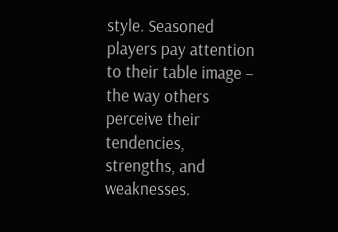style. Seasoned players pay attention to their table image – the way others perceive their tendencies, strengths, and weaknesses.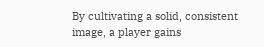By cultivating a solid, consistent image, a player gains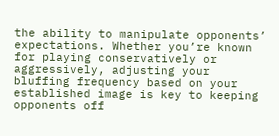the ability to manipulate opponents’ expectations. Whether you’re known for playing conservatively or aggressively, adjusting your bluffing frequency based on your established image is key to keeping opponents off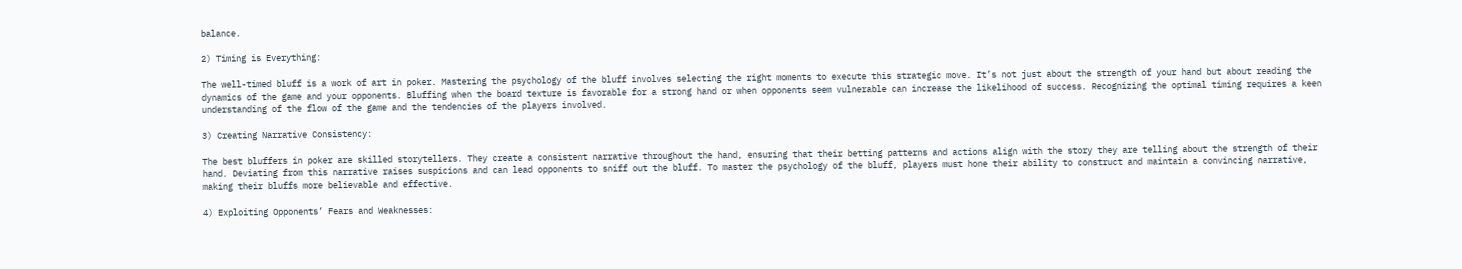balance.

2) Timing is Everything:

The well-timed bluff is a work of art in poker. Mastering the psychology of the bluff involves selecting the right moments to execute this strategic move. It’s not just about the strength of your hand but about reading the dynamics of the game and your opponents. Bluffing when the board texture is favorable for a strong hand or when opponents seem vulnerable can increase the likelihood of success. Recognizing the optimal timing requires a keen understanding of the flow of the game and the tendencies of the players involved.

3) Creating Narrative Consistency:

The best bluffers in poker are skilled storytellers. They create a consistent narrative throughout the hand, ensuring that their betting patterns and actions align with the story they are telling about the strength of their hand. Deviating from this narrative raises suspicions and can lead opponents to sniff out the bluff. To master the psychology of the bluff, players must hone their ability to construct and maintain a convincing narrative, making their bluffs more believable and effective.

4) Exploiting Opponents’ Fears and Weaknesses: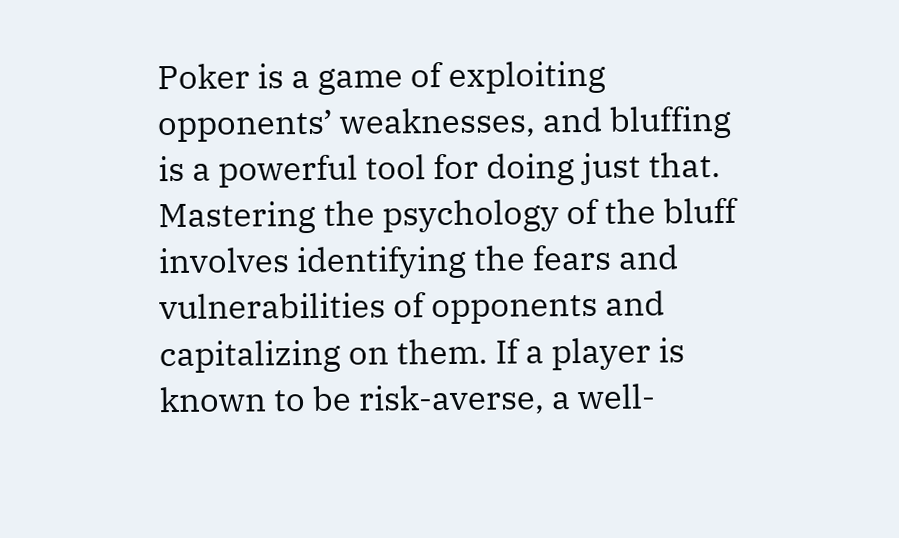Poker is a game of exploiting opponents’ weaknesses, and bluffing is a powerful tool for doing just that. Mastering the psychology of the bluff involves identifying the fears and vulnerabilities of opponents and capitalizing on them. If a player is known to be risk-averse, a well-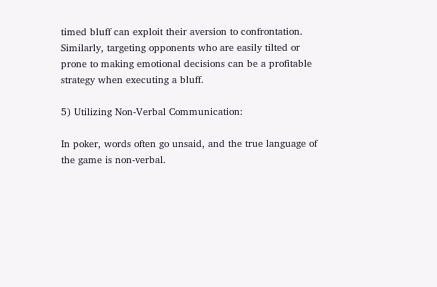timed bluff can exploit their aversion to confrontation. Similarly, targeting opponents who are easily tilted or prone to making emotional decisions can be a profitable strategy when executing a bluff.

5) Utilizing Non-Verbal Communication:

In poker, words often go unsaid, and the true language of the game is non-verbal.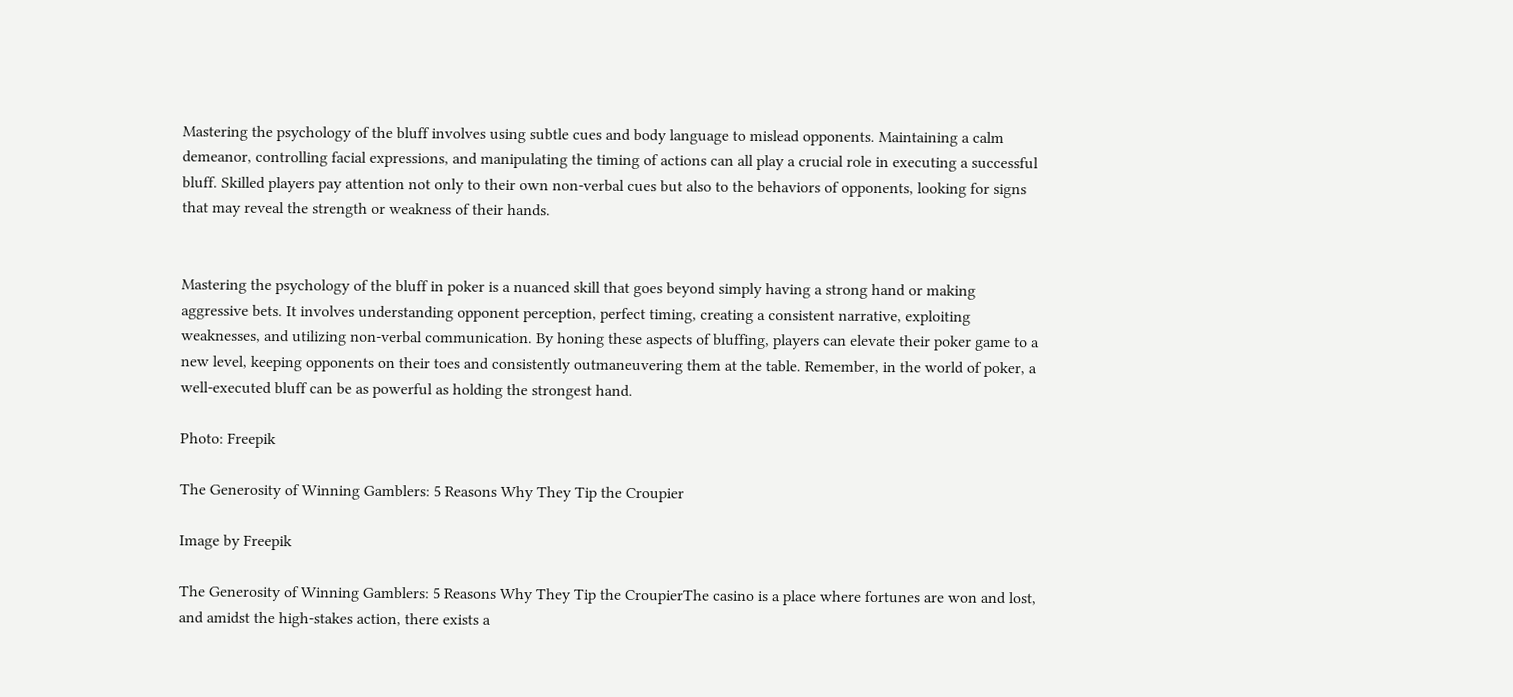Mastering the psychology of the bluff involves using subtle cues and body language to mislead opponents. Maintaining a calm demeanor, controlling facial expressions, and manipulating the timing of actions can all play a crucial role in executing a successful bluff. Skilled players pay attention not only to their own non-verbal cues but also to the behaviors of opponents, looking for signs that may reveal the strength or weakness of their hands.


Mastering the psychology of the bluff in poker is a nuanced skill that goes beyond simply having a strong hand or making aggressive bets. It involves understanding opponent perception, perfect timing, creating a consistent narrative, exploiting weaknesses, and utilizing non-verbal communication. By honing these aspects of bluffing, players can elevate their poker game to a new level, keeping opponents on their toes and consistently outmaneuvering them at the table. Remember, in the world of poker, a well-executed bluff can be as powerful as holding the strongest hand.

Photo: Freepik

The Generosity of Winning Gamblers: 5 Reasons Why They Tip the Croupier

Image by Freepik

The Generosity of Winning Gamblers: 5 Reasons Why They Tip the CroupierThe casino is a place where fortunes are won and lost, and amidst the high-stakes action, there exists a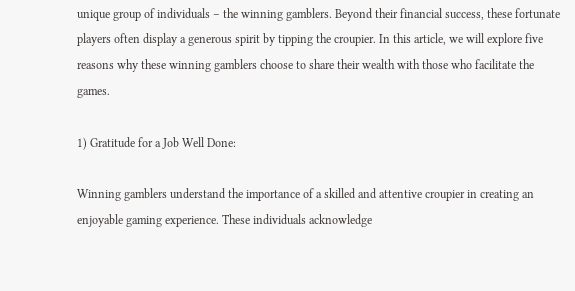unique group of individuals – the winning gamblers. Beyond their financial success, these fortunate players often display a generous spirit by tipping the croupier. In this article, we will explore five reasons why these winning gamblers choose to share their wealth with those who facilitate the games.

1) Gratitude for a Job Well Done:

Winning gamblers understand the importance of a skilled and attentive croupier in creating an enjoyable gaming experience. These individuals acknowledge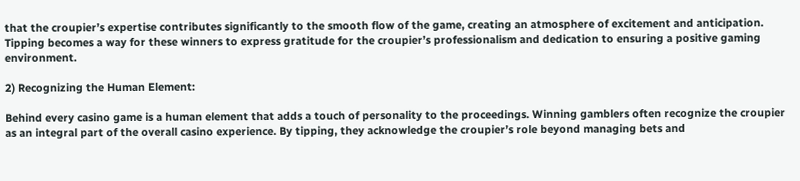that the croupier’s expertise contributes significantly to the smooth flow of the game, creating an atmosphere of excitement and anticipation. Tipping becomes a way for these winners to express gratitude for the croupier’s professionalism and dedication to ensuring a positive gaming environment.

2) Recognizing the Human Element:

Behind every casino game is a human element that adds a touch of personality to the proceedings. Winning gamblers often recognize the croupier as an integral part of the overall casino experience. By tipping, they acknowledge the croupier’s role beyond managing bets and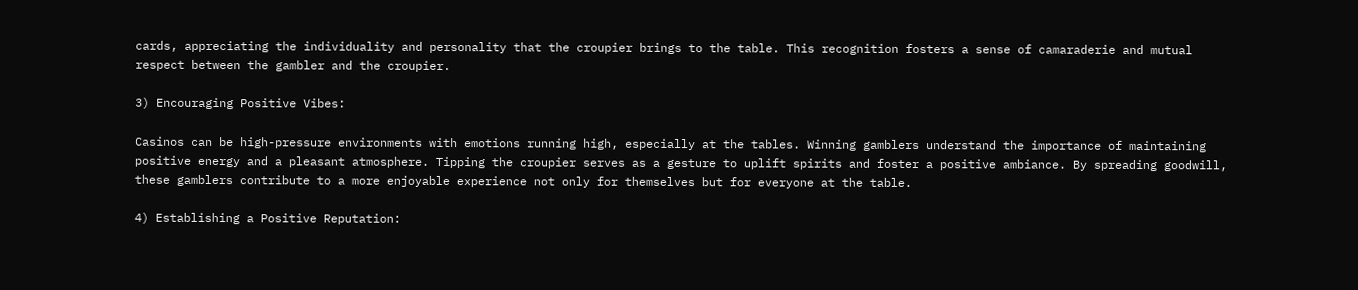cards, appreciating the individuality and personality that the croupier brings to the table. This recognition fosters a sense of camaraderie and mutual respect between the gambler and the croupier.

3) Encouraging Positive Vibes:

Casinos can be high-pressure environments with emotions running high, especially at the tables. Winning gamblers understand the importance of maintaining positive energy and a pleasant atmosphere. Tipping the croupier serves as a gesture to uplift spirits and foster a positive ambiance. By spreading goodwill, these gamblers contribute to a more enjoyable experience not only for themselves but for everyone at the table.

4) Establishing a Positive Reputation: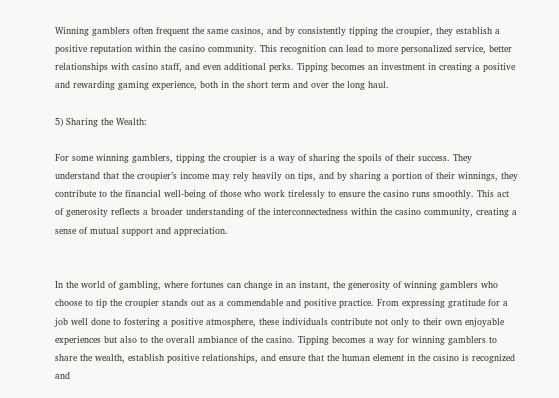Winning gamblers often frequent the same casinos, and by consistently tipping the croupier, they establish a positive reputation within the casino community. This recognition can lead to more personalized service, better relationships with casino staff, and even additional perks. Tipping becomes an investment in creating a positive and rewarding gaming experience, both in the short term and over the long haul.

5) Sharing the Wealth:

For some winning gamblers, tipping the croupier is a way of sharing the spoils of their success. They understand that the croupier’s income may rely heavily on tips, and by sharing a portion of their winnings, they contribute to the financial well-being of those who work tirelessly to ensure the casino runs smoothly. This act of generosity reflects a broader understanding of the interconnectedness within the casino community, creating a sense of mutual support and appreciation.


In the world of gambling, where fortunes can change in an instant, the generosity of winning gamblers who choose to tip the croupier stands out as a commendable and positive practice. From expressing gratitude for a job well done to fostering a positive atmosphere, these individuals contribute not only to their own enjoyable experiences but also to the overall ambiance of the casino. Tipping becomes a way for winning gamblers to share the wealth, establish positive relationships, and ensure that the human element in the casino is recognized and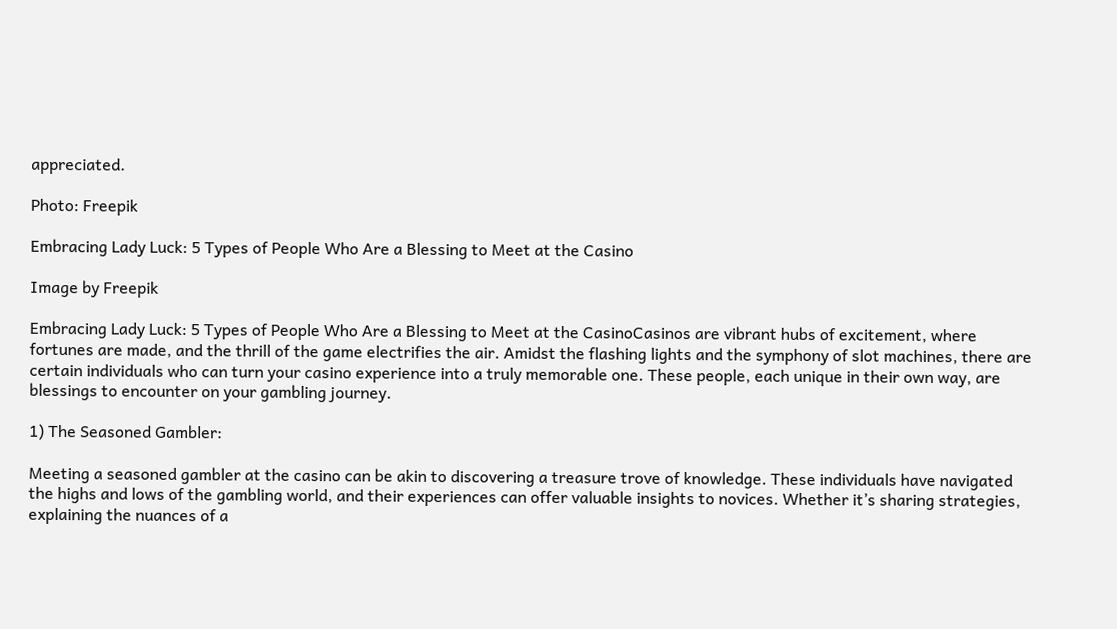appreciated.

Photo: Freepik

Embracing Lady Luck: 5 Types of People Who Are a Blessing to Meet at the Casino

Image by Freepik

Embracing Lady Luck: 5 Types of People Who Are a Blessing to Meet at the CasinoCasinos are vibrant hubs of excitement, where fortunes are made, and the thrill of the game electrifies the air. Amidst the flashing lights and the symphony of slot machines, there are certain individuals who can turn your casino experience into a truly memorable one. These people, each unique in their own way, are blessings to encounter on your gambling journey.

1) The Seasoned Gambler:

Meeting a seasoned gambler at the casino can be akin to discovering a treasure trove of knowledge. These individuals have navigated the highs and lows of the gambling world, and their experiences can offer valuable insights to novices. Whether it’s sharing strategies, explaining the nuances of a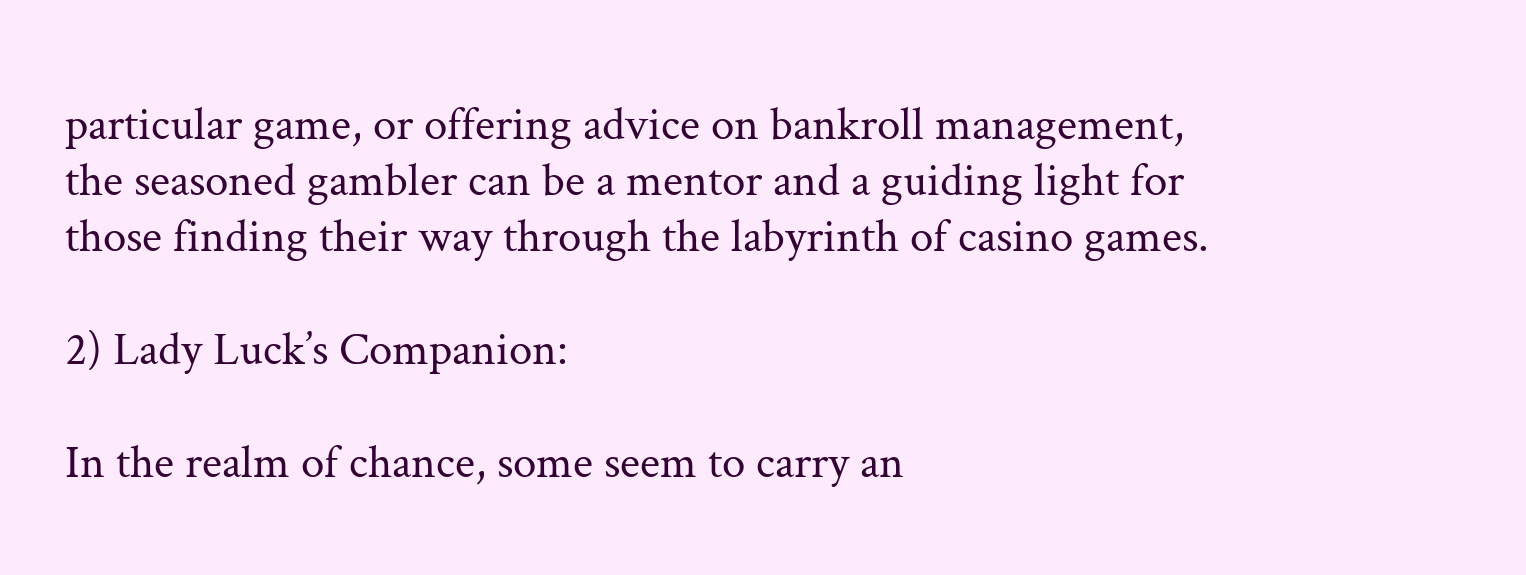particular game, or offering advice on bankroll management, the seasoned gambler can be a mentor and a guiding light for those finding their way through the labyrinth of casino games.

2) Lady Luck’s Companion:

In the realm of chance, some seem to carry an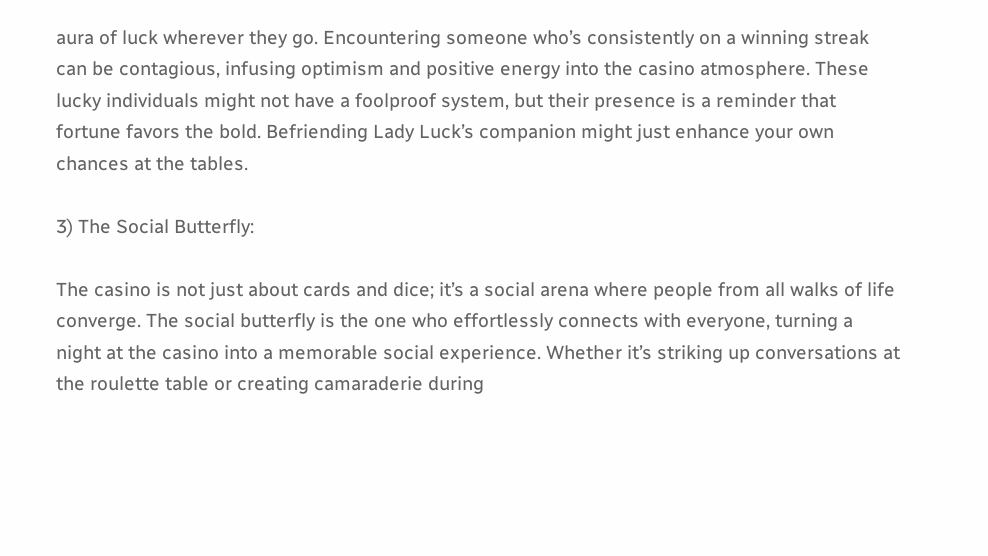aura of luck wherever they go. Encountering someone who’s consistently on a winning streak can be contagious, infusing optimism and positive energy into the casino atmosphere. These lucky individuals might not have a foolproof system, but their presence is a reminder that fortune favors the bold. Befriending Lady Luck’s companion might just enhance your own chances at the tables.

3) The Social Butterfly:

The casino is not just about cards and dice; it’s a social arena where people from all walks of life converge. The social butterfly is the one who effortlessly connects with everyone, turning a night at the casino into a memorable social experience. Whether it’s striking up conversations at the roulette table or creating camaraderie during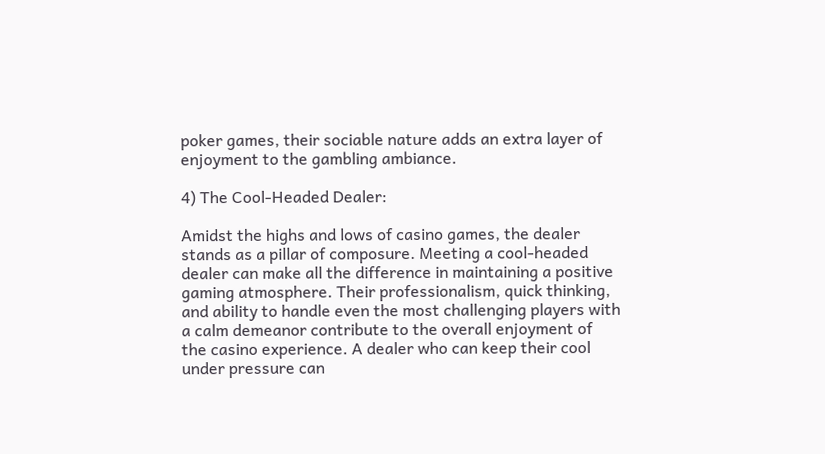poker games, their sociable nature adds an extra layer of enjoyment to the gambling ambiance.

4) The Cool-Headed Dealer:

Amidst the highs and lows of casino games, the dealer stands as a pillar of composure. Meeting a cool-headed dealer can make all the difference in maintaining a positive gaming atmosphere. Their professionalism, quick thinking, and ability to handle even the most challenging players with a calm demeanor contribute to the overall enjoyment of the casino experience. A dealer who can keep their cool under pressure can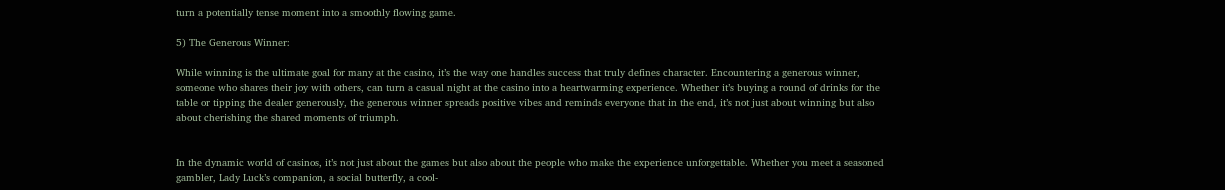turn a potentially tense moment into a smoothly flowing game.

5) The Generous Winner:

While winning is the ultimate goal for many at the casino, it’s the way one handles success that truly defines character. Encountering a generous winner, someone who shares their joy with others, can turn a casual night at the casino into a heartwarming experience. Whether it’s buying a round of drinks for the table or tipping the dealer generously, the generous winner spreads positive vibes and reminds everyone that in the end, it’s not just about winning but also about cherishing the shared moments of triumph.


In the dynamic world of casinos, it’s not just about the games but also about the people who make the experience unforgettable. Whether you meet a seasoned gambler, Lady Luck’s companion, a social butterfly, a cool-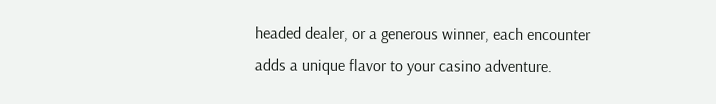headed dealer, or a generous winner, each encounter adds a unique flavor to your casino adventure.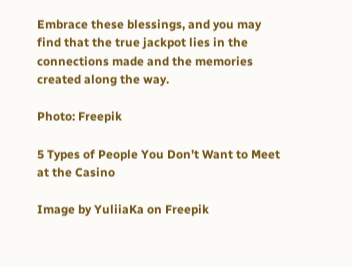Embrace these blessings, and you may find that the true jackpot lies in the connections made and the memories created along the way.

Photo: Freepik

5 Types of People You Don’t Want to Meet at the Casino

Image by YuliiaKa on Freepik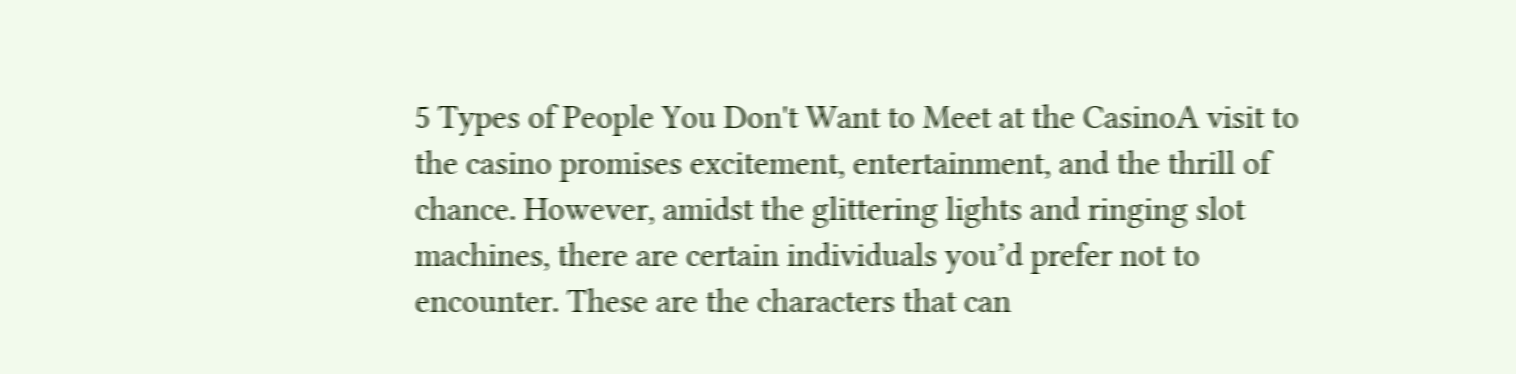5 Types of People You Don't Want to Meet at the CasinoA visit to the casino promises excitement, entertainment, and the thrill of chance. However, amidst the glittering lights and ringing slot machines, there are certain individuals you’d prefer not to encounter. These are the characters that can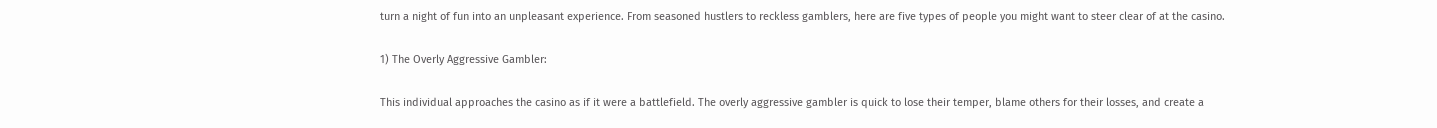turn a night of fun into an unpleasant experience. From seasoned hustlers to reckless gamblers, here are five types of people you might want to steer clear of at the casino.

1) The Overly Aggressive Gambler:

This individual approaches the casino as if it were a battlefield. The overly aggressive gambler is quick to lose their temper, blame others for their losses, and create a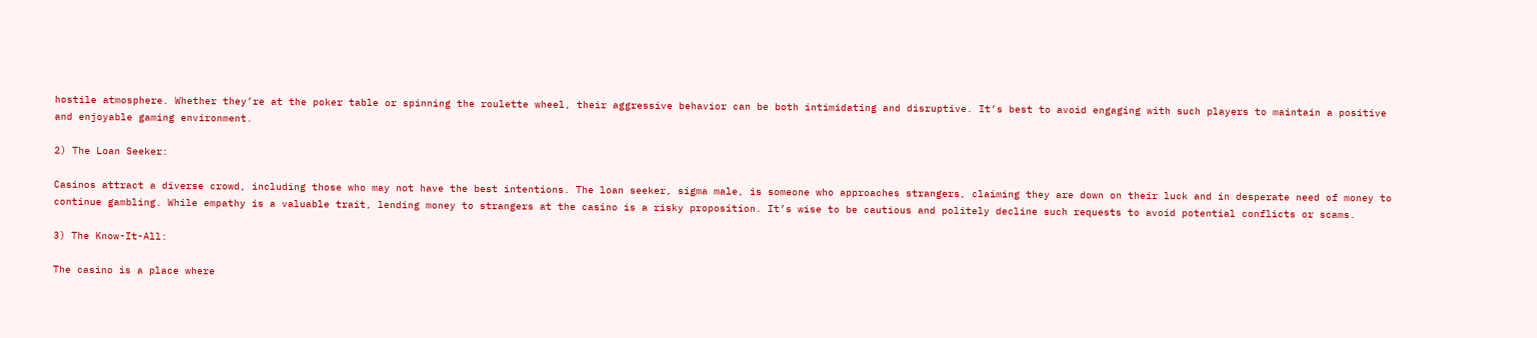hostile atmosphere. Whether they’re at the poker table or spinning the roulette wheel, their aggressive behavior can be both intimidating and disruptive. It’s best to avoid engaging with such players to maintain a positive and enjoyable gaming environment.

2) The Loan Seeker:

Casinos attract a diverse crowd, including those who may not have the best intentions. The loan seeker, sigma male, is someone who approaches strangers, claiming they are down on their luck and in desperate need of money to continue gambling. While empathy is a valuable trait, lending money to strangers at the casino is a risky proposition. It’s wise to be cautious and politely decline such requests to avoid potential conflicts or scams.

3) The Know-It-All:

The casino is a place where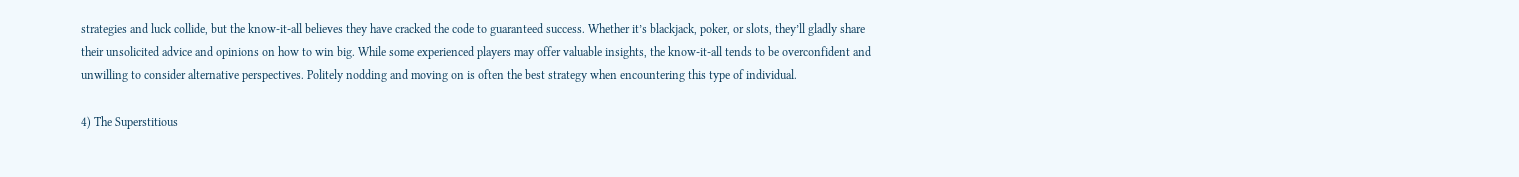strategies and luck collide, but the know-it-all believes they have cracked the code to guaranteed success. Whether it’s blackjack, poker, or slots, they’ll gladly share their unsolicited advice and opinions on how to win big. While some experienced players may offer valuable insights, the know-it-all tends to be overconfident and unwilling to consider alternative perspectives. Politely nodding and moving on is often the best strategy when encountering this type of individual.

4) The Superstitious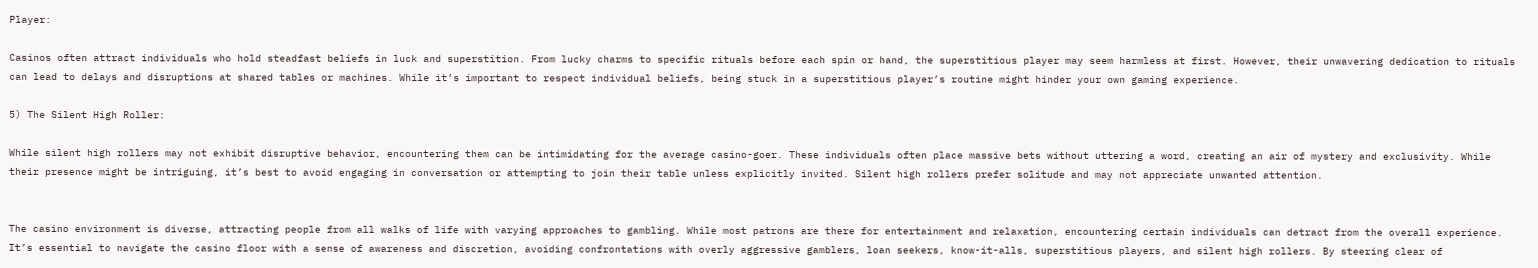Player:

Casinos often attract individuals who hold steadfast beliefs in luck and superstition. From lucky charms to specific rituals before each spin or hand, the superstitious player may seem harmless at first. However, their unwavering dedication to rituals can lead to delays and disruptions at shared tables or machines. While it’s important to respect individual beliefs, being stuck in a superstitious player’s routine might hinder your own gaming experience.

5) The Silent High Roller:

While silent high rollers may not exhibit disruptive behavior, encountering them can be intimidating for the average casino-goer. These individuals often place massive bets without uttering a word, creating an air of mystery and exclusivity. While their presence might be intriguing, it’s best to avoid engaging in conversation or attempting to join their table unless explicitly invited. Silent high rollers prefer solitude and may not appreciate unwanted attention.


The casino environment is diverse, attracting people from all walks of life with varying approaches to gambling. While most patrons are there for entertainment and relaxation, encountering certain individuals can detract from the overall experience. It’s essential to navigate the casino floor with a sense of awareness and discretion, avoiding confrontations with overly aggressive gamblers, loan seekers, know-it-alls, superstitious players, and silent high rollers. By steering clear of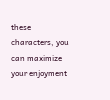these characters, you can maximize your enjoyment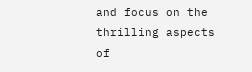and focus on the thrilling aspects of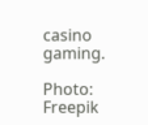casino gaming.

Photo: Freepik